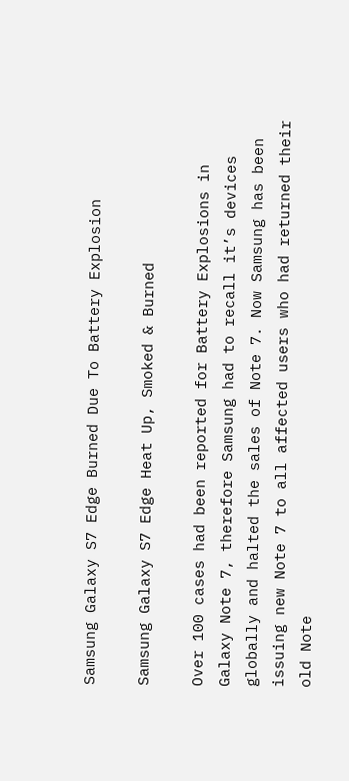Samsung Galaxy S7 Edge Burned Due To Battery Explosion

Samsung Galaxy S7 Edge Heat Up, Smoked & Burned

Over 100 cases had been reported for Battery Explosions in Galaxy Note 7, therefore Samsung had to recall it’s devices globally and halted the sales of Note 7. Now Samsung has been issuing new Note 7 to all affected users who had returned their old Note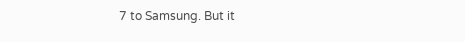7 to Samsung. But it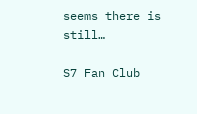seems there is still…

S7 Fan Club